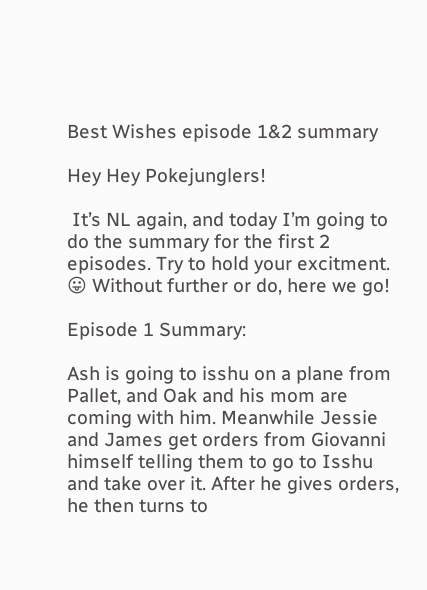Best Wishes episode 1&2 summary

Hey Hey Pokejunglers!

 It’s NL again, and today I’m going to do the summary for the first 2 episodes. Try to hold your excitment. 😛 Without further or do, here we go!

Episode 1 Summary:

Ash is going to isshu on a plane from Pallet, and Oak and his mom are coming with him. Meanwhile Jessie and James get orders from Giovanni himself telling them to go to Isshu and take over it. After he gives orders, he then turns to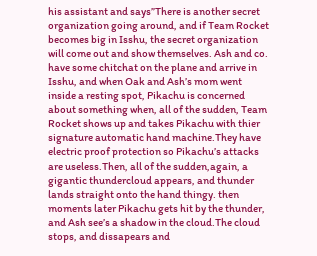his assistant and says”There is another secret organization going around, and if Team Rocket becomes big in Isshu, the secret organization will come out and show themselves. Ash and co. have some chitchat on the plane and arrive in Isshu, and when Oak and Ash’s mom went inside a resting spot, Pikachu is concerned about something when, all of the sudden, Team Rocket shows up and takes Pikachu with thier signature automatic hand machine.They have electric proof protection so Pikachu’s attacks are useless.Then, all of the sudden,again, a gigantic thundercloud appears, and thunder lands straight onto the hand thingy. then moments later Pikachu gets hit by the thunder, and Ash see’s a shadow in the cloud.The cloud stops, and dissapears and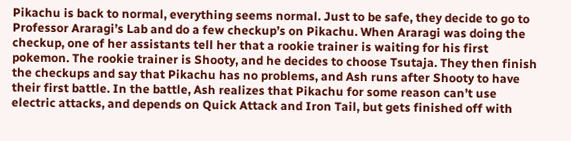Pikachu is back to normal, everything seems normal. Just to be safe, they decide to go to Professor Araragi’s Lab and do a few checkup’s on Pikachu. When Araragi was doing the checkup, one of her assistants tell her that a rookie trainer is waiting for his first pokemon. The rookie trainer is Shooty, and he decides to choose Tsutaja. They then finish the checkups and say that Pikachu has no problems, and Ash runs after Shooty to have their first battle. In the battle, Ash realizes that Pikachu for some reason can’t use electric attacks, and depends on Quick Attack and Iron Tail, but gets finished off with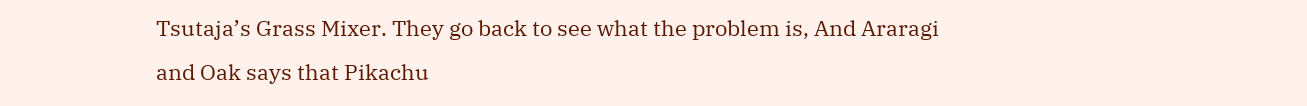Tsutaja’s Grass Mixer. They go back to see what the problem is, And Araragi and Oak says that Pikachu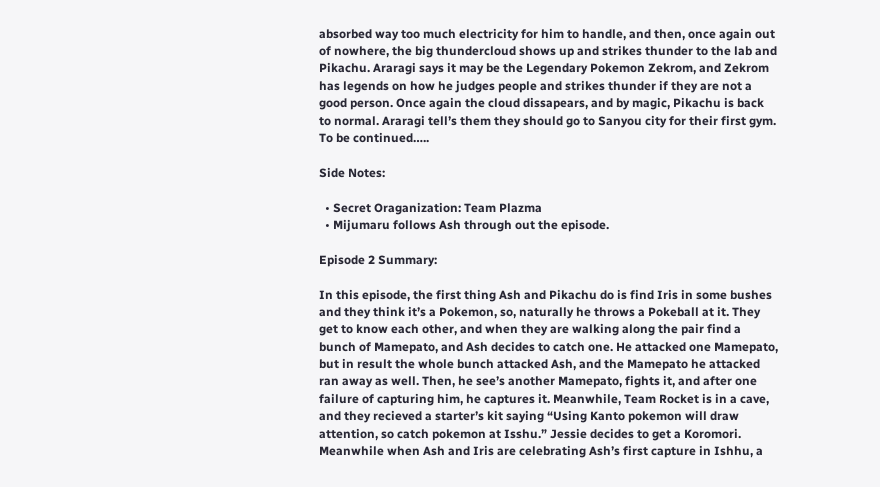absorbed way too much electricity for him to handle, and then, once again out of nowhere, the big thundercloud shows up and strikes thunder to the lab and Pikachu. Araragi says it may be the Legendary Pokemon Zekrom, and Zekrom has legends on how he judges people and strikes thunder if they are not a good person. Once again the cloud dissapears, and by magic, Pikachu is back to normal. Araragi tell’s them they should go to Sanyou city for their first gym. To be continued…..

Side Notes:

  • Secret Oraganization: Team Plazma
  • Mijumaru follows Ash through out the episode.

Episode 2 Summary:

In this episode, the first thing Ash and Pikachu do is find Iris in some bushes and they think it’s a Pokemon, so, naturally he throws a Pokeball at it. They get to know each other, and when they are walking along the pair find a bunch of Mamepato, and Ash decides to catch one. He attacked one Mamepato, but in result the whole bunch attacked Ash, and the Mamepato he attacked ran away as well. Then, he see’s another Mamepato, fights it, and after one failure of capturing him, he captures it. Meanwhile, Team Rocket is in a cave, and they recieved a starter’s kit saying “Using Kanto pokemon will draw attention, so catch pokemon at Isshu.” Jessie decides to get a Koromori. Meanwhile when Ash and Iris are celebrating Ash’s first capture in Ishhu, a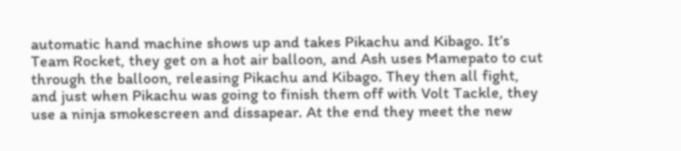automatic hand machine shows up and takes Pikachu and Kibago. It’s Team Rocket, they get on a hot air balloon, and Ash uses Mamepato to cut through the balloon, releasing Pikachu and Kibago. They then all fight, and just when Pikachu was going to finish them off with Volt Tackle, they use a ninja smokescreen and dissapear. At the end they meet the new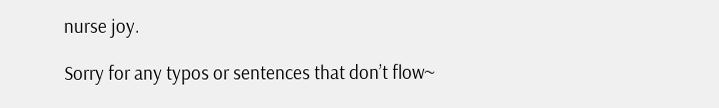nurse joy.

Sorry for any typos or sentences that don’t flow~